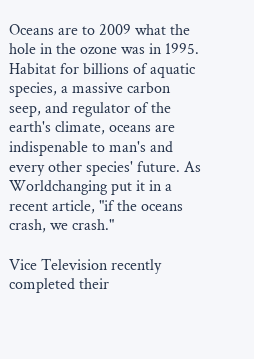Oceans are to 2009 what the hole in the ozone was in 1995. Habitat for billions of aquatic species, a massive carbon seep, and regulator of the earth's climate, oceans are indispenable to man's and every other species' future. As Worldchanging put it in a recent article, "if the oceans crash, we crash."

Vice Television recently completed their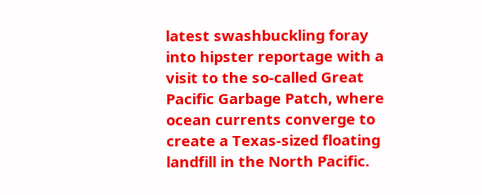latest swashbuckling foray into hipster reportage with a visit to the so-called Great Pacific Garbage Patch, where ocean currents converge to create a Texas-sized floating landfill in the North Pacific.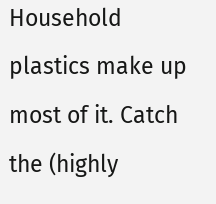Household plastics make up most of it. Catch the (highly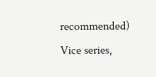recommended) Vice series,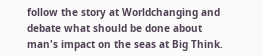follow the story at Worldchanging and debate what should be done about man's impact on the seas at Big Think.